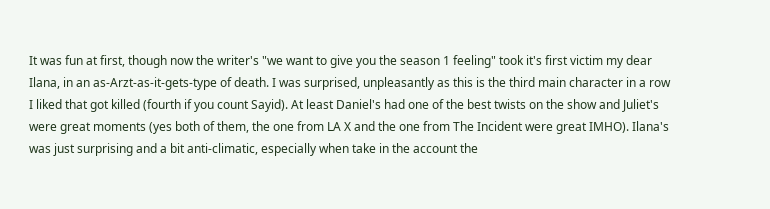It was fun at first, though now the writer's "we want to give you the season 1 feeling" took it's first victim my dear Ilana, in an as-Arzt-as-it-gets-type of death. I was surprised, unpleasantly as this is the third main character in a row I liked that got killed (fourth if you count Sayid). At least Daniel's had one of the best twists on the show and Juliet's were great moments (yes both of them, the one from LA X and the one from The Incident were great IMHO). Ilana's was just surprising and a bit anti-climatic, especially when take in the account the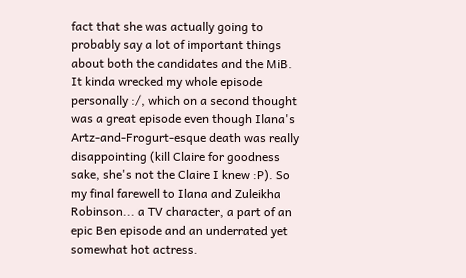fact that she was actually going to probably say a lot of important things about both the candidates and the MiB. It kinda wrecked my whole episode personally :/, which on a second thought was a great episode even though Ilana's Artz-and-Frogurt-esque death was really disappointing (kill Claire for goodness sake, she's not the Claire I knew :P). So my final farewell to Ilana and Zuleikha Robinson... a TV character, a part of an epic Ben episode and an underrated yet somewhat hot actress.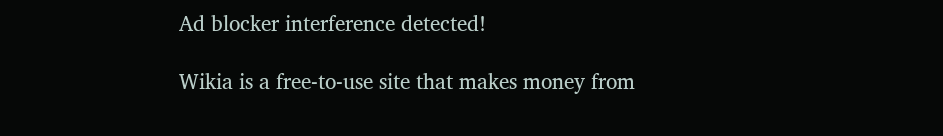Ad blocker interference detected!

Wikia is a free-to-use site that makes money from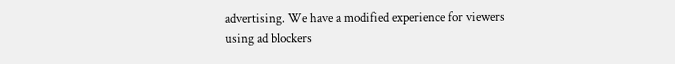advertising. We have a modified experience for viewers using ad blockers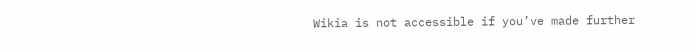Wikia is not accessible if you’ve made further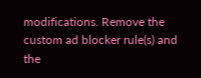modifications. Remove the custom ad blocker rule(s) and the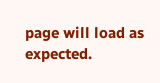page will load as expected.